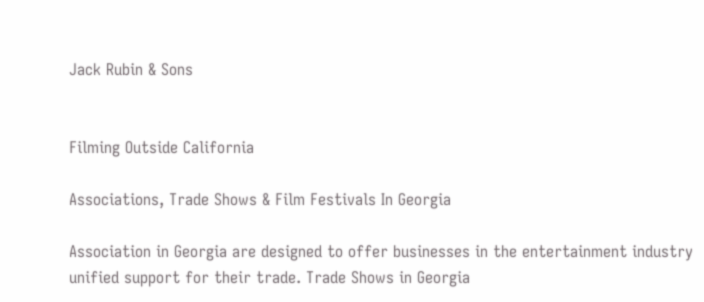Jack Rubin & Sons


Filming Outside California

Associations, Trade Shows & Film Festivals In Georgia

Association in Georgia are designed to offer businesses in the entertainment industry unified support for their trade. Trade Shows in Georgia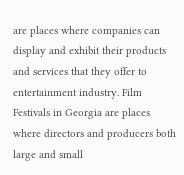are places where companies can display and exhibit their products and services that they offer to entertainment industry. Film Festivals in Georgia are places where directors and producers both large and small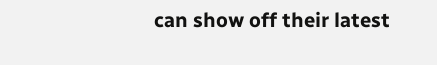can show off their latest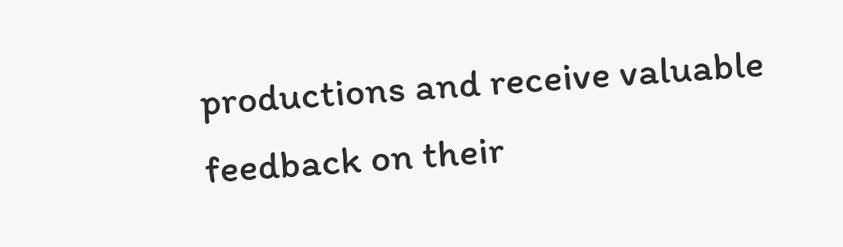productions and receive valuable feedback on their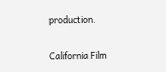production.

California Film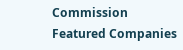Commission
Featured Companies